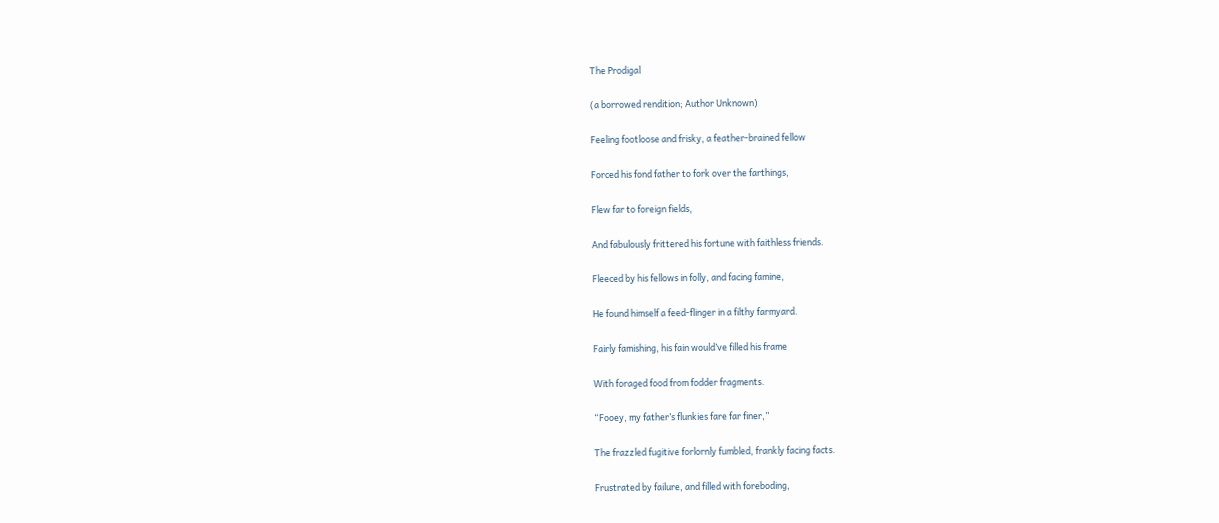The Prodigal

(a borrowed rendition; Author Unknown)

Feeling footloose and frisky, a feather-brained fellow

Forced his fond father to fork over the farthings,

Flew far to foreign fields,

And fabulously frittered his fortune with faithless friends.

Fleeced by his fellows in folly, and facing famine,

He found himself a feed-flinger in a filthy farmyard.

Fairly famishing, his fain would’ve filled his frame

With foraged food from fodder fragments.

“Fooey, my father’s flunkies fare far finer,”

The frazzled fugitive forlornly fumbled, frankly facing facts.

Frustrated by failure, and filled with foreboding,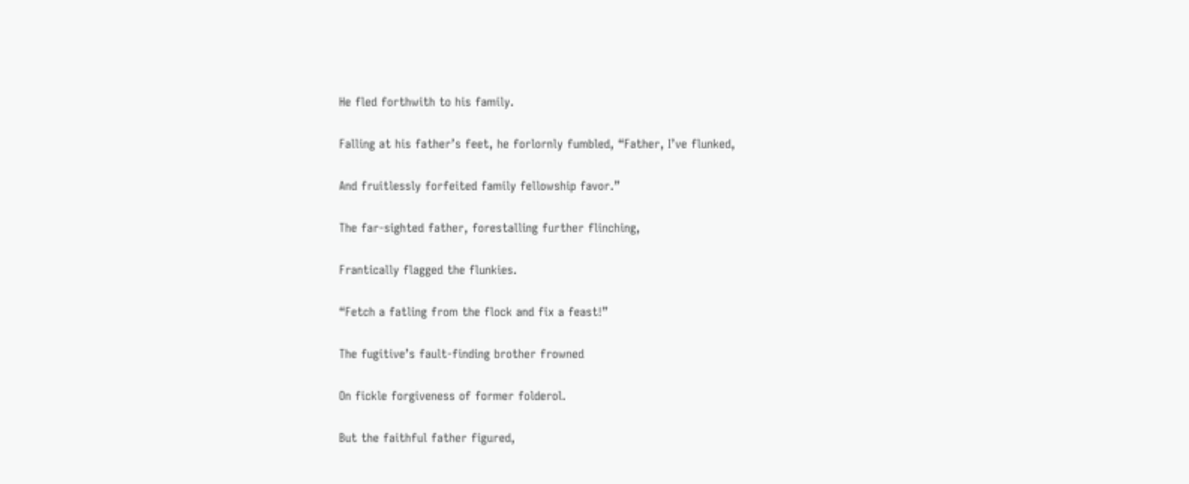He fled forthwith to his family.

Falling at his father’s feet, he forlornly fumbled, “Father, I’ve flunked,

And fruitlessly forfeited family fellowship favor.”

The far-sighted father, forestalling further flinching,

Frantically flagged the flunkies.

“Fetch a fatling from the flock and fix a feast!”

The fugitive’s fault-finding brother frowned

On fickle forgiveness of former folderol.

But the faithful father figured,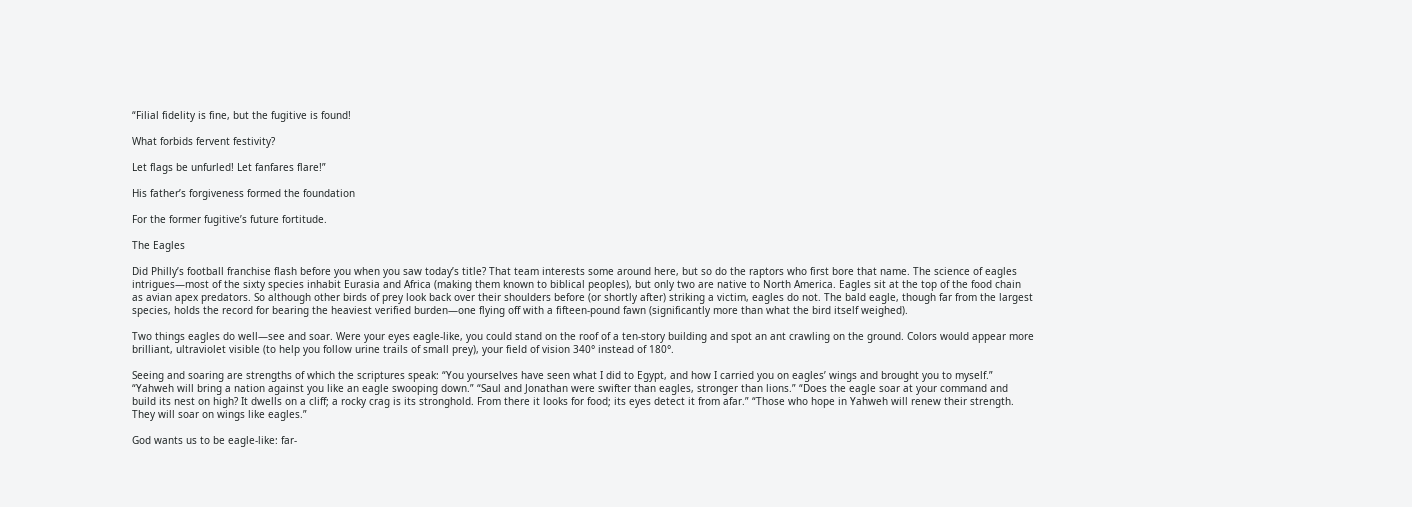“Filial fidelity is fine, but the fugitive is found!

What forbids fervent festivity?

Let flags be unfurled! Let fanfares flare!”

His father’s forgiveness formed the foundation

For the former fugitive’s future fortitude.

The Eagles

Did Philly’s football franchise flash before you when you saw today’s title? That team interests some around here, but so do the raptors who first bore that name. The science of eagles intrigues—most of the sixty species inhabit Eurasia and Africa (making them known to biblical peoples), but only two are native to North America. Eagles sit at the top of the food chain as avian apex predators. So although other birds of prey look back over their shoulders before (or shortly after) striking a victim, eagles do not. The bald eagle, though far from the largest species, holds the record for bearing the heaviest verified burden—one flying off with a fifteen-pound fawn (significantly more than what the bird itself weighed).

Two things eagles do well—see and soar. Were your eyes eagle-like, you could stand on the roof of a ten-story building and spot an ant crawling on the ground. Colors would appear more brilliant, ultraviolet visible (to help you follow urine trails of small prey), your field of vision 340° instead of 180°.

Seeing and soaring are strengths of which the scriptures speak: “You yourselves have seen what I did to Egypt, and how I carried you on eagles’ wings and brought you to myself.”  “Yahweh will bring a nation against you like an eagle swooping down.” “Saul and Jonathan were swifter than eagles, stronger than lions.” “Does the eagle soar at your command and build its nest on high? It dwells on a cliff; a rocky crag is its stronghold. From there it looks for food; its eyes detect it from afar.” “Those who hope in Yahweh will renew their strength. They will soar on wings like eagles.”

God wants us to be eagle-like: far-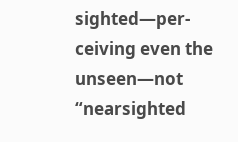sighted—per- ceiving even the unseen—not “nearsighted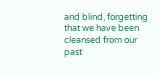and blind, forgetting that we have been cleansed from our past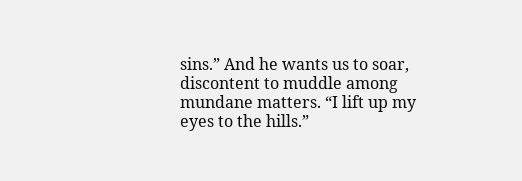sins.” And he wants us to soar, discontent to muddle among mundane matters. “I lift up my eyes to the hills.”